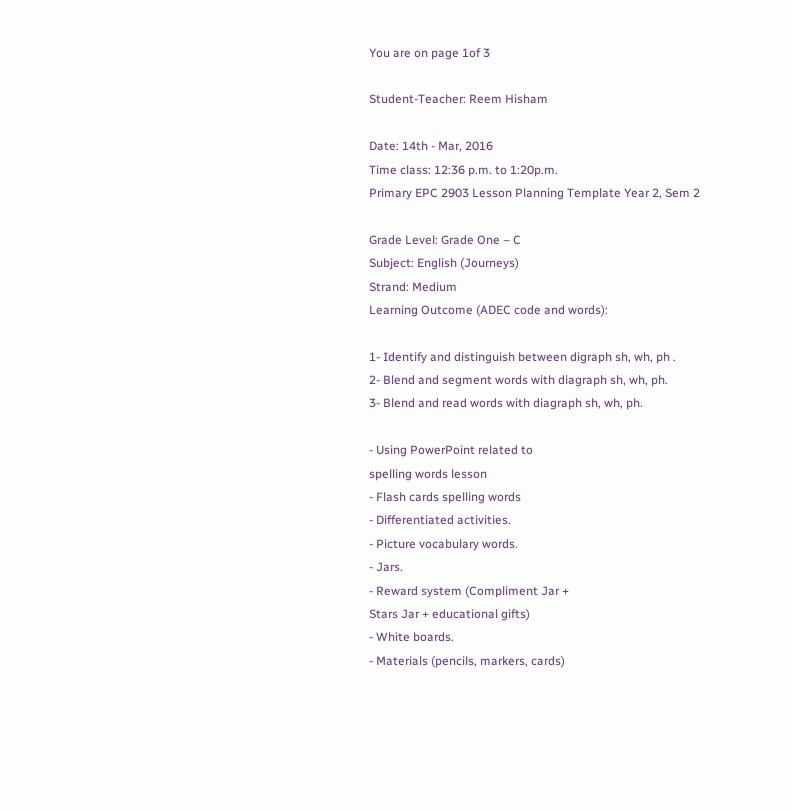You are on page 1of 3

Student-Teacher: Reem Hisham

Date: 14th - Mar, 2016
Time class: 12:36 p.m. to 1:20p.m.
Primary EPC 2903 Lesson Planning Template Year 2, Sem 2

Grade Level: Grade One – C
Subject: English (Journeys)
Strand: Medium
Learning Outcome (ADEC code and words):

1- Identify and distinguish between digraph sh, wh, ph .
2- Blend and segment words with diagraph sh, wh, ph.
3- Blend and read words with diagraph sh, wh, ph.

- Using PowerPoint related to
spelling words lesson
- Flash cards spelling words
- Differentiated activities.
- Picture vocabulary words.
- Jars.
- Reward system (Compliment Jar +
Stars Jar + educational gifts)
- White boards.
- Materials (pencils, markers, cards)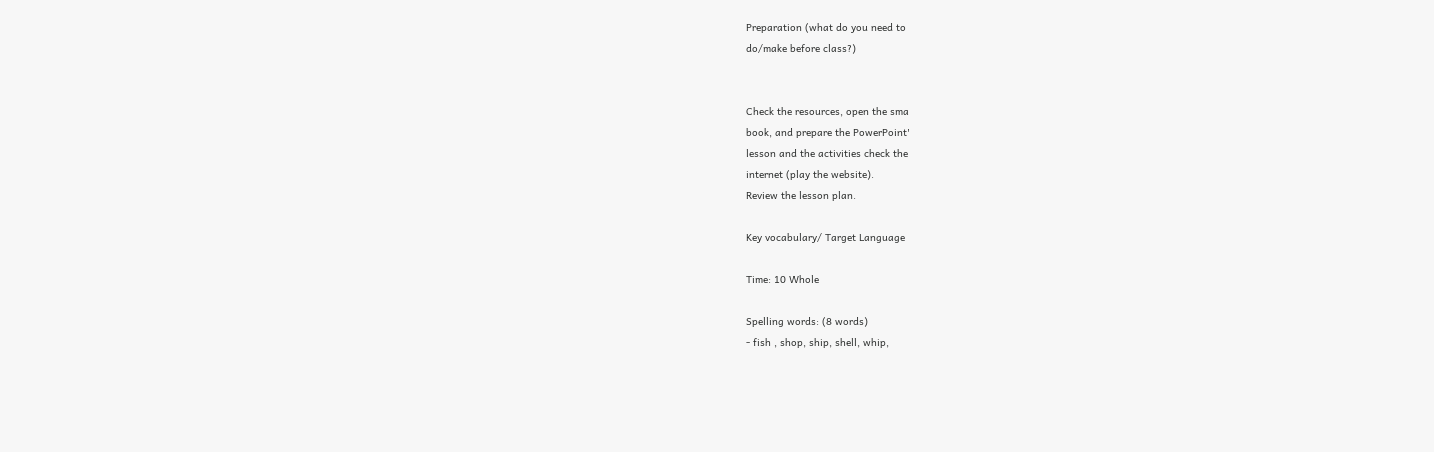Preparation (what do you need to
do/make before class?)


Check the resources, open the sma
book, and prepare the PowerPoint'
lesson and the activities check the
internet (play the website).
Review the lesson plan.

Key vocabulary/ Target Language

Time: 10 Whole

Spelling words: (8 words)
- fish , shop, ship, shell, whip,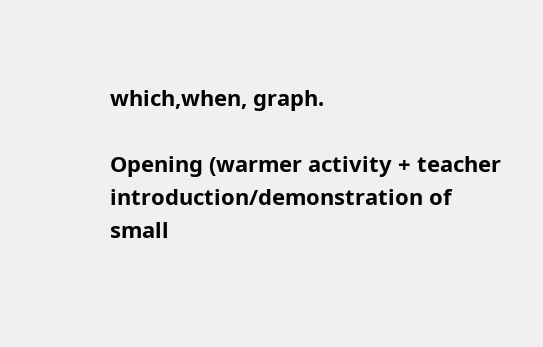which,when, graph.

Opening (warmer activity + teacher introduction/demonstration of
small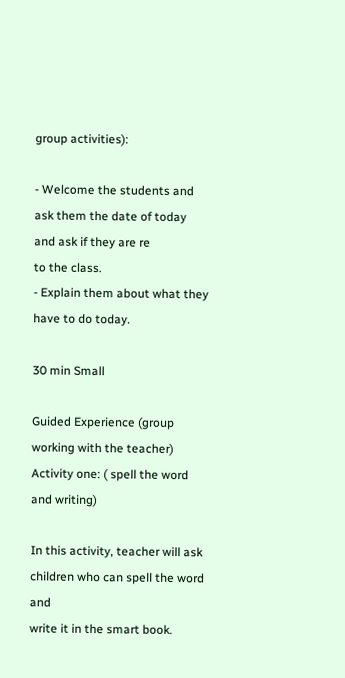group activities):

- Welcome the students and ask them the date of today and ask if they are re
to the class.
- Explain them about what they have to do today.

30 min Small

Guided Experience (group working with the teacher)
Activity one: ( spell the word and writing)

In this activity, teacher will ask children who can spell the word and
write it in the smart book.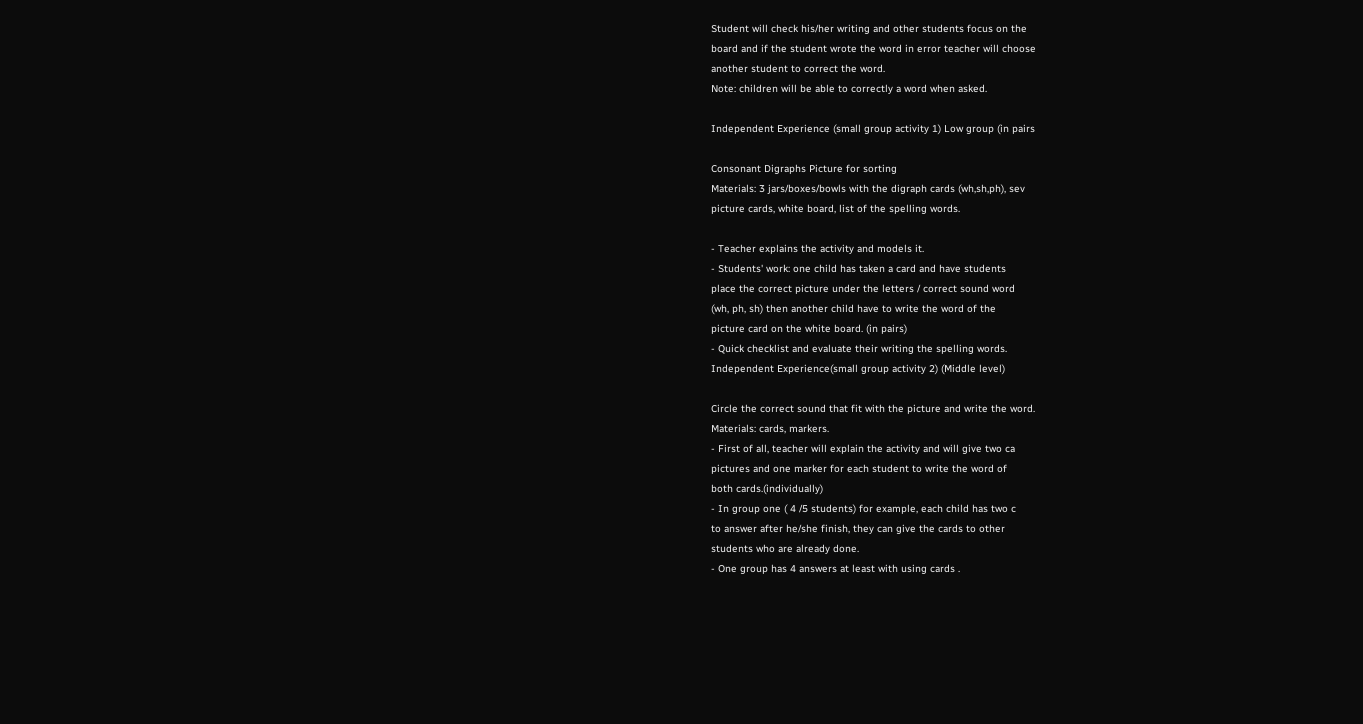Student will check his/her writing and other students focus on the
board and if the student wrote the word in error teacher will choose
another student to correct the word.
Note: children will be able to correctly a word when asked.

Independent Experience (small group activity 1) Low group (in pairs

Consonant Digraphs Picture for sorting
Materials: 3 jars/boxes/bowls with the digraph cards (wh,sh,ph), sev
picture cards, white board, list of the spelling words.

- Teacher explains the activity and models it.
- Students' work: one child has taken a card and have students
place the correct picture under the letters / correct sound word
(wh, ph, sh) then another child have to write the word of the
picture card on the white board. (in pairs)
- Quick checklist and evaluate their writing the spelling words.
Independent Experience(small group activity 2) (Middle level)

Circle the correct sound that fit with the picture and write the word.
Materials: cards, markers.
- First of all, teacher will explain the activity and will give two ca
pictures and one marker for each student to write the word of
both cards.(individually)
- In group one ( 4 /5 students) for example, each child has two c
to answer after he/she finish, they can give the cards to other
students who are already done.
- One group has 4 answers at least with using cards .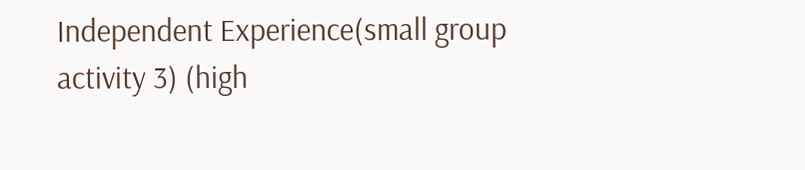Independent Experience(small group activity 3) (high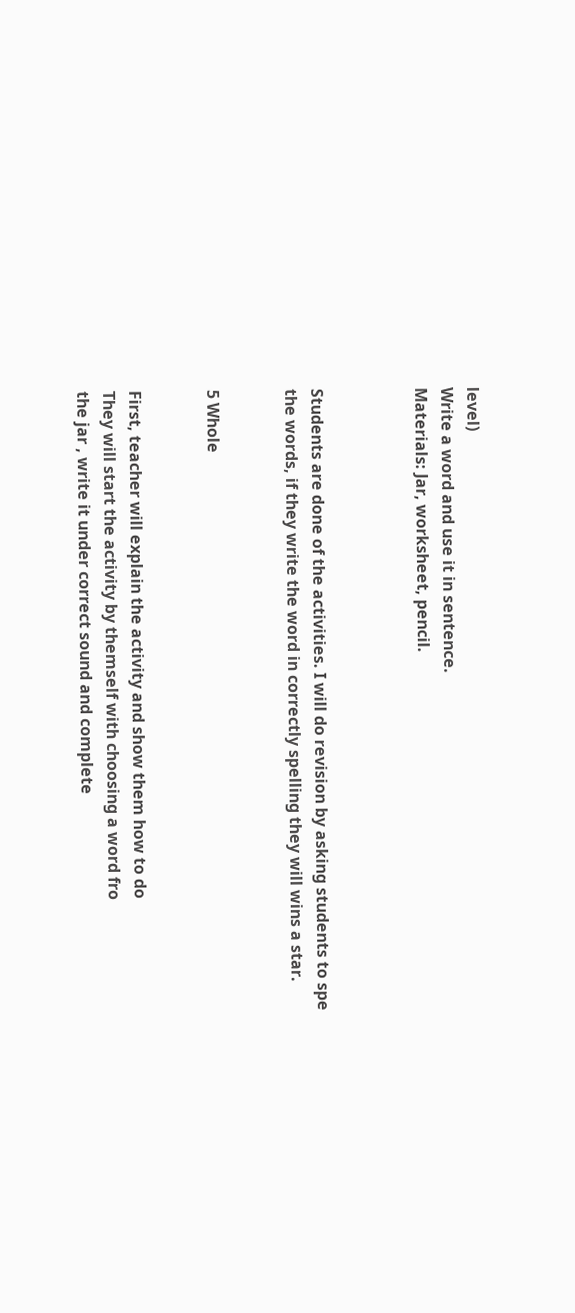level)
Write a word and use it in sentence.
Materials: Jar, worksheet, pencil.



Students are done of the activities. I will do revision by asking students to spe
the words, if they write the word in correctly spelling they will wins a star.


5 Whole


First, teacher will explain the activity and show them how to do
They will start the activity by themself with choosing a word fro
the jar , write it under correct sound and complete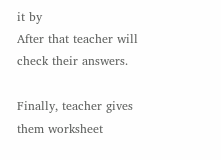it by
After that teacher will check their answers.

Finally, teacher gives them worksheet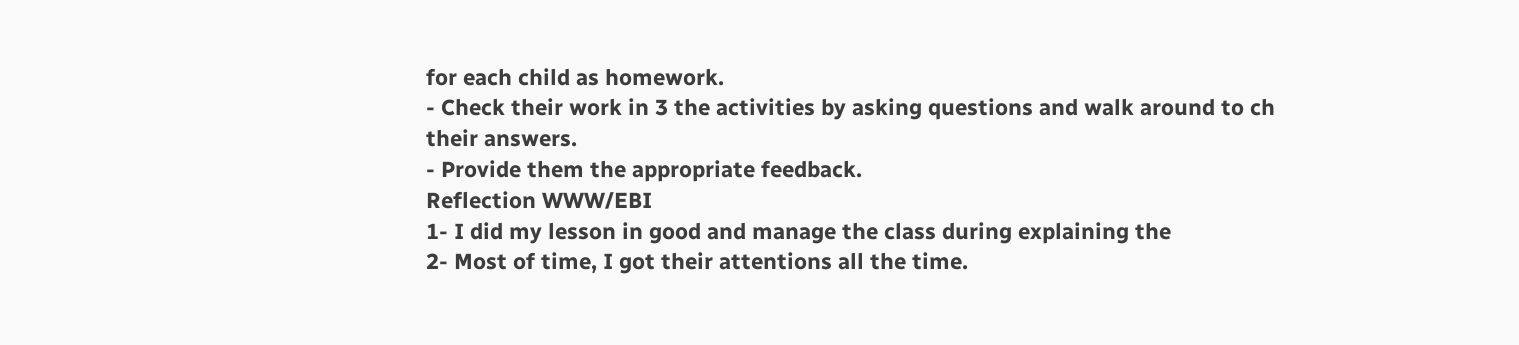for each child as homework.
- Check their work in 3 the activities by asking questions and walk around to ch
their answers.
- Provide them the appropriate feedback.
Reflection WWW/EBI
1- I did my lesson in good and manage the class during explaining the
2- Most of time, I got their attentions all the time.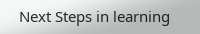Next Steps in learning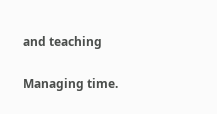and teaching

Managing time.